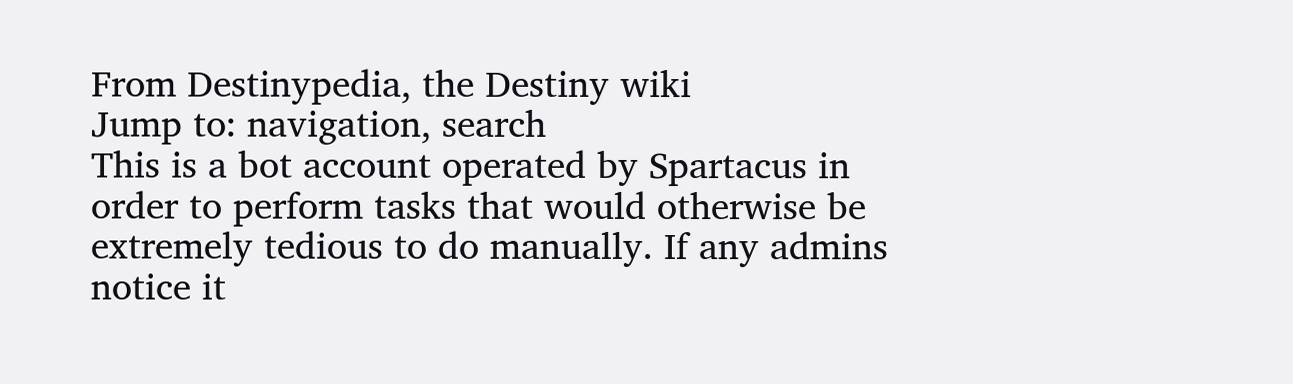From Destinypedia, the Destiny wiki
Jump to: navigation, search
This is a bot account operated by Spartacus in order to perform tasks that would otherwise be extremely tedious to do manually. If any admins notice it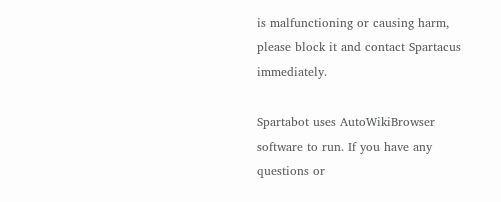is malfunctioning or causing harm, please block it and contact Spartacus immediately.

Spartabot uses AutoWikiBrowser software to run. If you have any questions or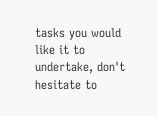tasks you would like it to undertake, don't hesitate to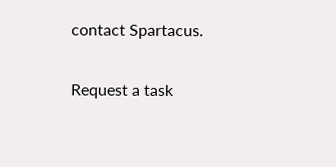contact Spartacus.

Request a task